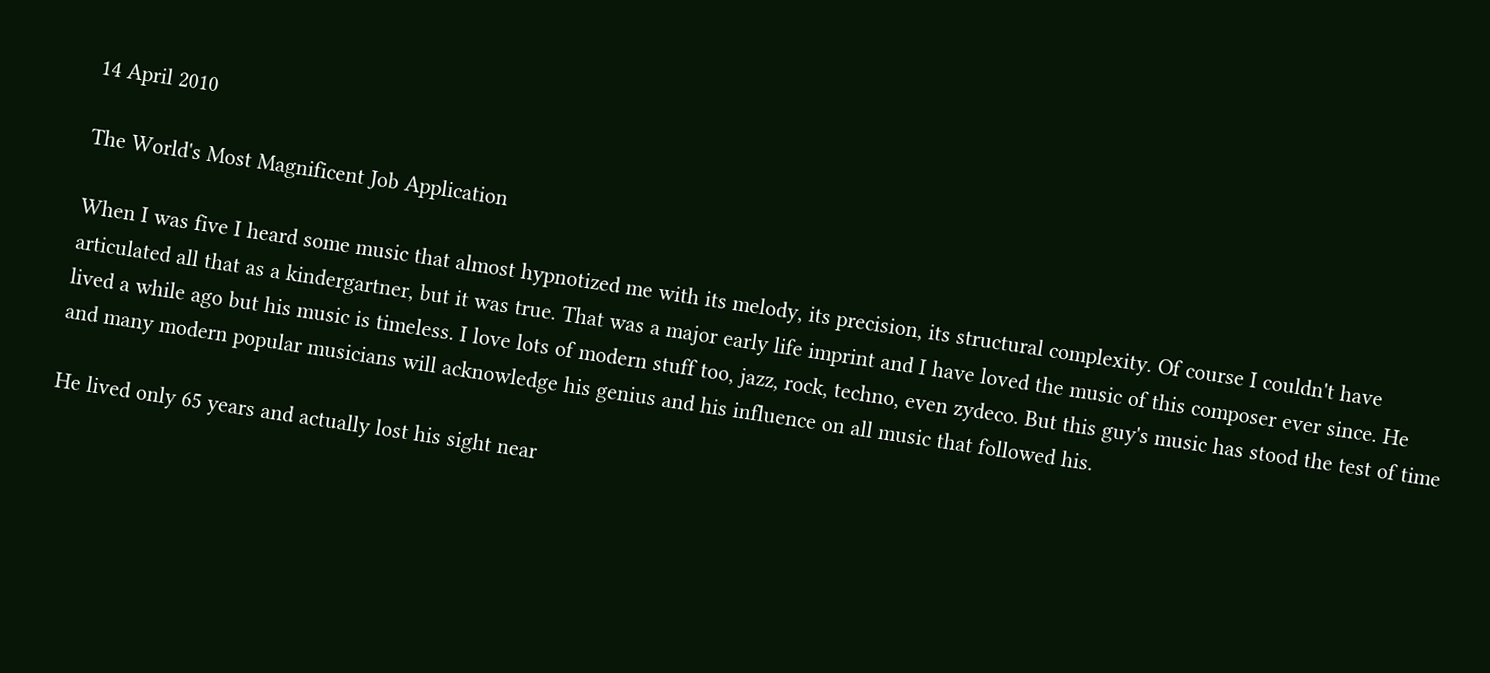14 April 2010

The World's Most Magnificent Job Application

When I was five I heard some music that almost hypnotized me with its melody, its precision, its structural complexity. Of course I couldn't have articulated all that as a kindergartner, but it was true. That was a major early life imprint and I have loved the music of this composer ever since. He lived a while ago but his music is timeless. I love lots of modern stuff too, jazz, rock, techno, even zydeco. But this guy's music has stood the test of time and many modern popular musicians will acknowledge his genius and his influence on all music that followed his.

He lived only 65 years and actually lost his sight near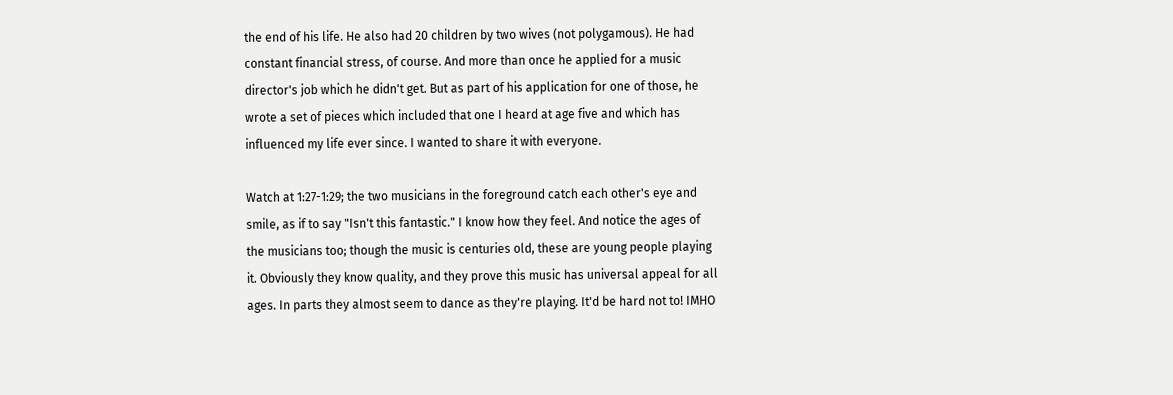the end of his life. He also had 20 children by two wives (not polygamous). He had constant financial stress, of course. And more than once he applied for a music director's job which he didn't get. But as part of his application for one of those, he wrote a set of pieces which included that one I heard at age five and which has influenced my life ever since. I wanted to share it with everyone.

Watch at 1:27-1:29; the two musicians in the foreground catch each other's eye and smile, as if to say "Isn't this fantastic." I know how they feel. And notice the ages of the musicians too; though the music is centuries old, these are young people playing it. Obviously they know quality, and they prove this music has universal appeal for all ages. In parts they almost seem to dance as they're playing. It'd be hard not to! IMHO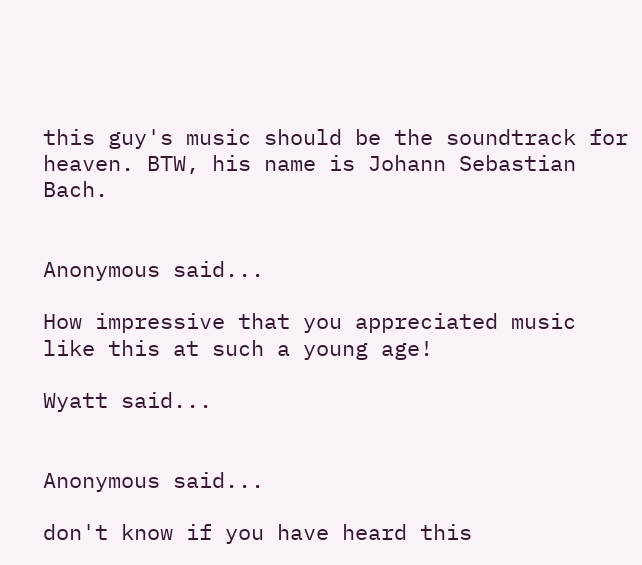this guy's music should be the soundtrack for heaven. BTW, his name is Johann Sebastian Bach.


Anonymous said...

How impressive that you appreciated music like this at such a young age!

Wyatt said...


Anonymous said...

don't know if you have heard this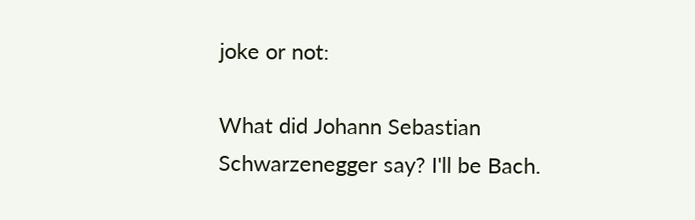joke or not:

What did Johann Sebastian Schwarzenegger say? I'll be Bach.